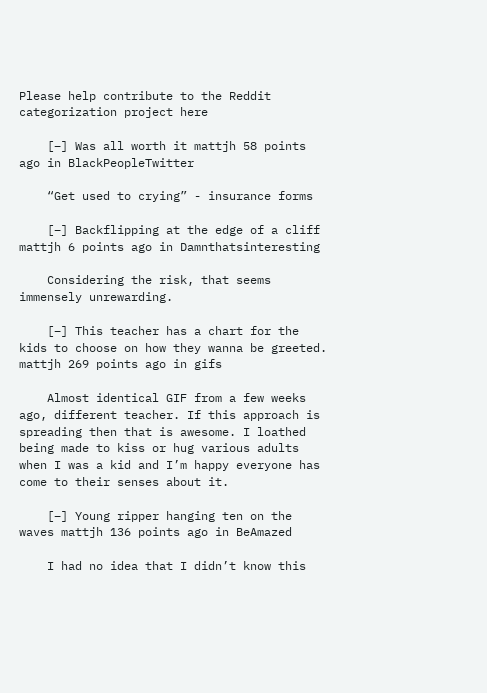Please help contribute to the Reddit categorization project here

    [–] Was all worth it mattjh 58 points ago in BlackPeopleTwitter

    “Get used to crying” - insurance forms

    [–] Backflipping at the edge of a cliff mattjh 6 points ago in Damnthatsinteresting

    Considering the risk, that seems immensely unrewarding.

    [–] This teacher has a chart for the kids to choose on how they wanna be greeted. mattjh 269 points ago in gifs

    Almost identical GIF from a few weeks ago, different teacher. If this approach is spreading then that is awesome. I loathed being made to kiss or hug various adults when I was a kid and I’m happy everyone has come to their senses about it.

    [–] Young ripper hanging ten on the waves mattjh 136 points ago in BeAmazed

    I had no idea that I didn’t know this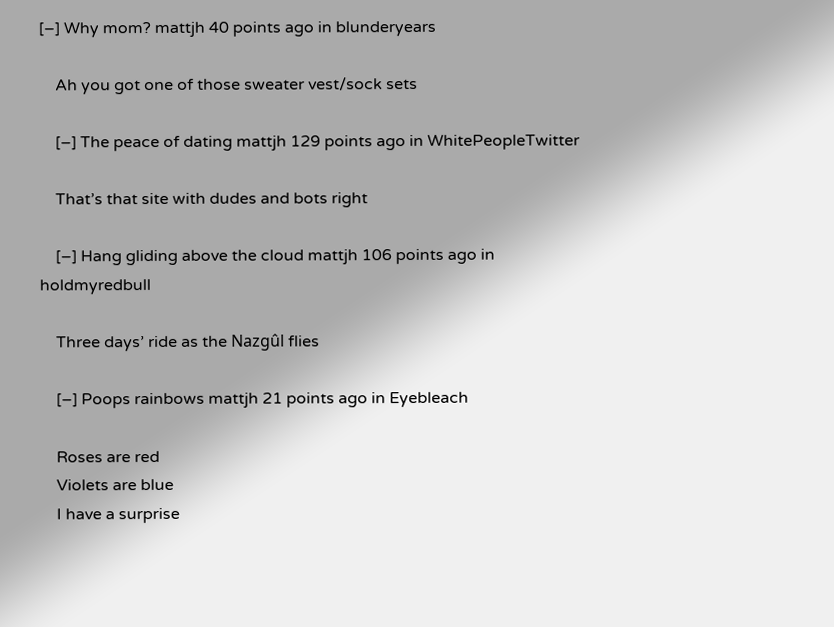[–] Why mom? mattjh 40 points ago in blunderyears

    Ah you got one of those sweater vest/sock sets

    [–] The peace of dating mattjh 129 points ago in WhitePeopleTwitter

    That’s that site with dudes and bots right

    [–] Hang gliding above the cloud mattjh 106 points ago in holdmyredbull

    Three days’ ride as the Nazgûl flies

    [–] Poops rainbows mattjh 21 points ago in Eyebleach

    Roses are red
    Violets are blue
    I have a surprise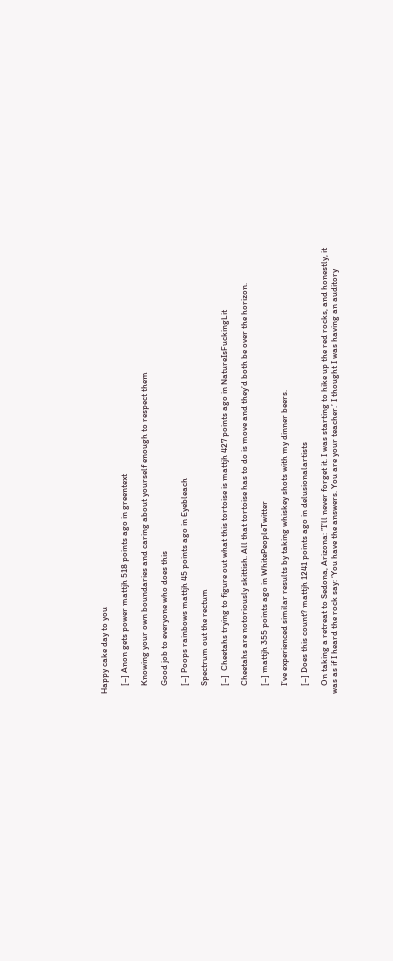Happy cake day to you

    [–] Anon gets power mattjh 518 points ago in greentext

    Knowing your own boundaries and caring about yourself enough to respect them

    Good job to everyone who does this

    [–] Poops rainbows mattjh 45 points ago in Eyebleach

    Spectrum out the rectum

    [–]  Cheetahs trying to figure out what this tortoise is mattjh 427 points ago in NatureIsFuckingLit

    Cheetahs are notoriously skittish. All that tortoise has to do is move and they’d both be over the horizon.

    [–] mattjh 355 points ago in WhitePeopleTwitter

    I’ve experienced similar results by taking whiskey shots with my dinner beers.

    [–] Does this count? mattjh 1241 points ago in delusionalartists

    On taking a retreat to Sedona, Arizona: ”I’ll never forget it. I was starting to hike up the red rocks, and honestly, it was as if I heard the rock say: ‘You have the answers. You are your teacher.’ I thought I was having an auditory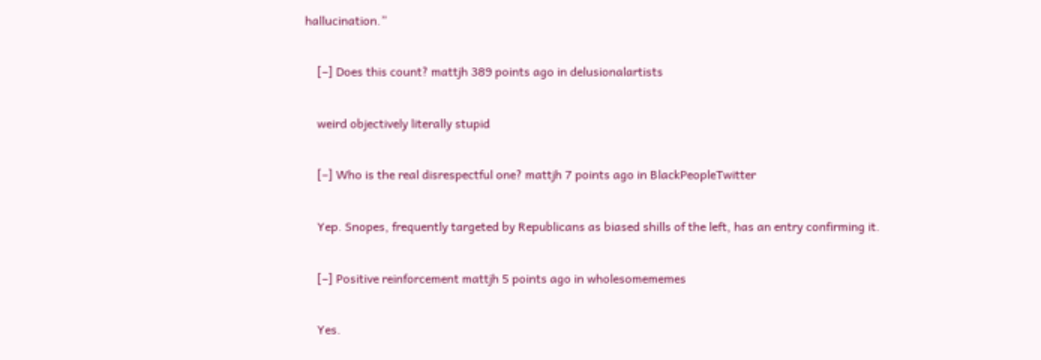hallucination.”

    [–] Does this count? mattjh 389 points ago in delusionalartists

    weird objectively literally stupid

    [–] Who is the real disrespectful one? mattjh 7 points ago in BlackPeopleTwitter

    Yep. Snopes, frequently targeted by Republicans as biased shills of the left, has an entry confirming it.

    [–] Positive reinforcement mattjh 5 points ago in wholesomememes

    Yes.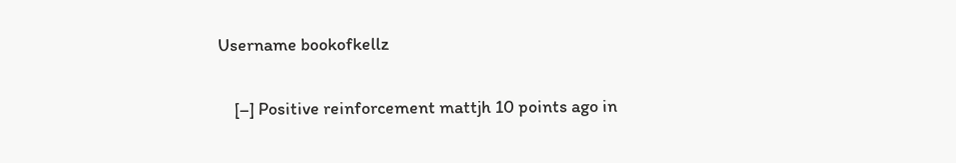Username bookofkellz

    [–] Positive reinforcement mattjh 10 points ago in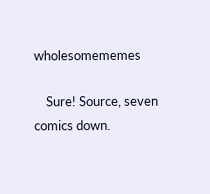wholesomememes

    Sure! Source, seven comics down.